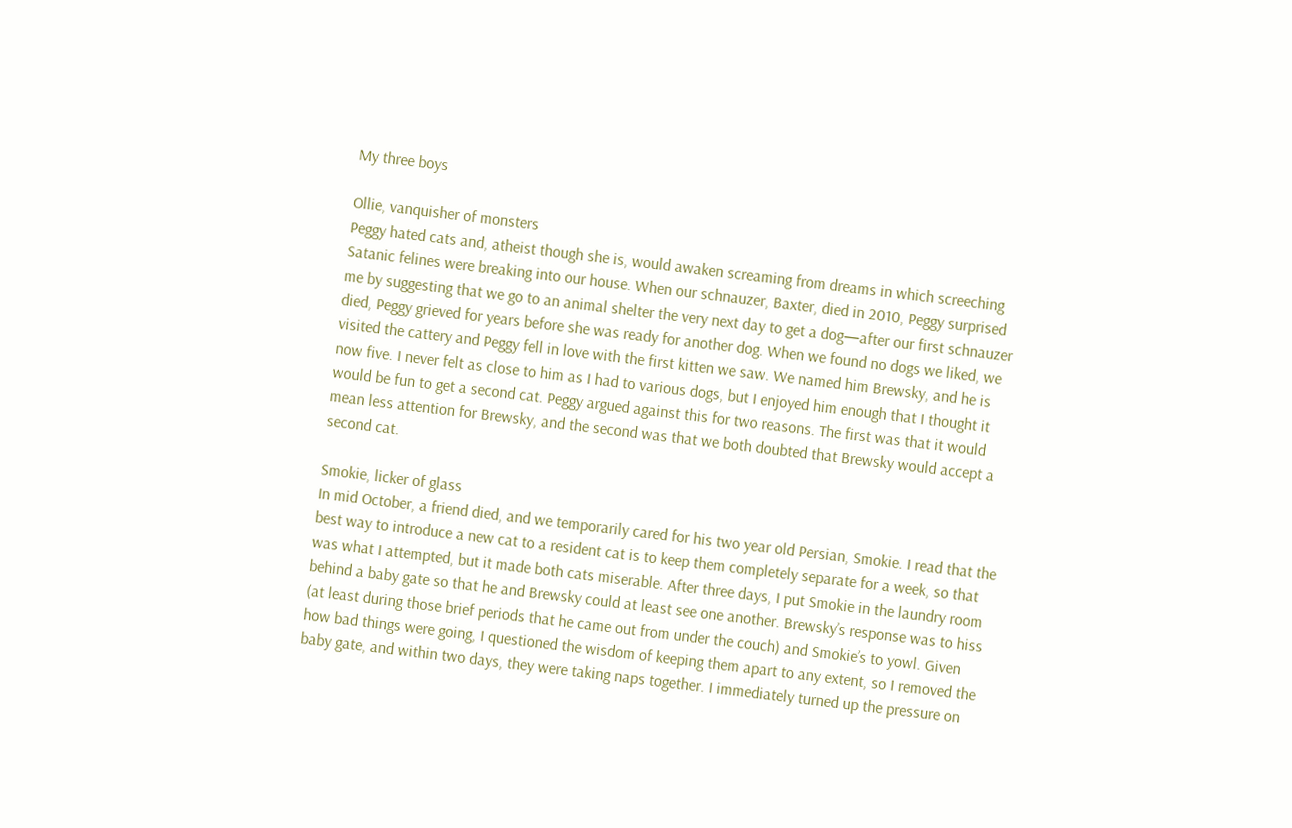My three boys

Ollie, vanquisher of monsters
Peggy hated cats and, atheist though she is, would awaken screaming from dreams in which screeching Satanic felines were breaking into our house. When our schnauzer, Baxter, died in 2010, Peggy surprised me by suggesting that we go to an animal shelter the very next day to get a dog—after our first schnauzer died, Peggy grieved for years before she was ready for another dog. When we found no dogs we liked, we visited the cattery and Peggy fell in love with the first kitten we saw. We named him Brewsky, and he is now five. I never felt as close to him as I had to various dogs, but I enjoyed him enough that I thought it would be fun to get a second cat. Peggy argued against this for two reasons. The first was that it would mean less attention for Brewsky, and the second was that we both doubted that Brewsky would accept a second cat.

Smokie, licker of glass
In mid October, a friend died, and we temporarily cared for his two year old Persian, Smokie. I read that the best way to introduce a new cat to a resident cat is to keep them completely separate for a week, so that was what I attempted, but it made both cats miserable. After three days, I put Smokie in the laundry room behind a baby gate so that he and Brewsky could at least see one another. Brewsky’s response was to hiss (at least during those brief periods that he came out from under the couch) and Smokie’s to yowl. Given how bad things were going, I questioned the wisdom of keeping them apart to any extent, so I removed the baby gate, and within two days, they were taking naps together. I immediately turned up the pressure on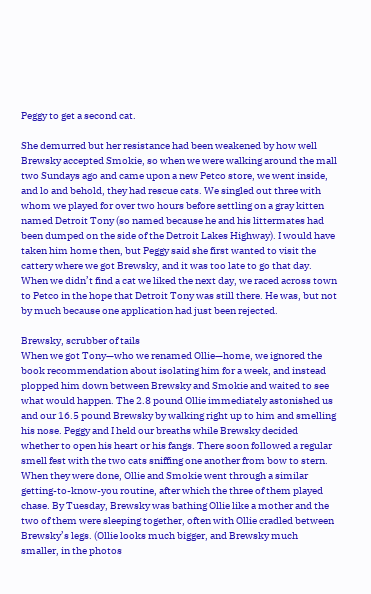Peggy to get a second cat.

She demurred but her resistance had been weakened by how well Brewsky accepted Smokie, so when we were walking around the mall two Sundays ago and came upon a new Petco store, we went inside, and lo and behold, they had rescue cats. We singled out three with whom we played for over two hours before settling on a gray kitten named Detroit Tony (so named because he and his littermates had been dumped on the side of the Detroit Lakes Highway). I would have taken him home then, but Peggy said she first wanted to visit the cattery where we got Brewsky, and it was too late to go that day. When we didn’t find a cat we liked the next day, we raced across town to Petco in the hope that Detroit Tony was still there. He was, but not by much because one application had just been rejected.

Brewsky, scrubber of tails
When we got Tony—who we renamed Ollie—home, we ignored the book recommendation about isolating him for a week, and instead plopped him down between Brewsky and Smokie and waited to see what would happen. The 2.8 pound Ollie immediately astonished us and our 16.5 pound Brewsky by walking right up to him and smelling his nose. Peggy and I held our breaths while Brewsky decided whether to open his heart or his fangs. There soon followed a regular smell fest with the two cats sniffing one another from bow to stern. When they were done, Ollie and Smokie went through a similar getting-to-know-you routine, after which the three of them played chase. By Tuesday, Brewsky was bathing Ollie like a mother and the two of them were sleeping together, often with Ollie cradled between Brewsky’s legs. (Ollie looks much bigger, and Brewsky much smaller, in the photos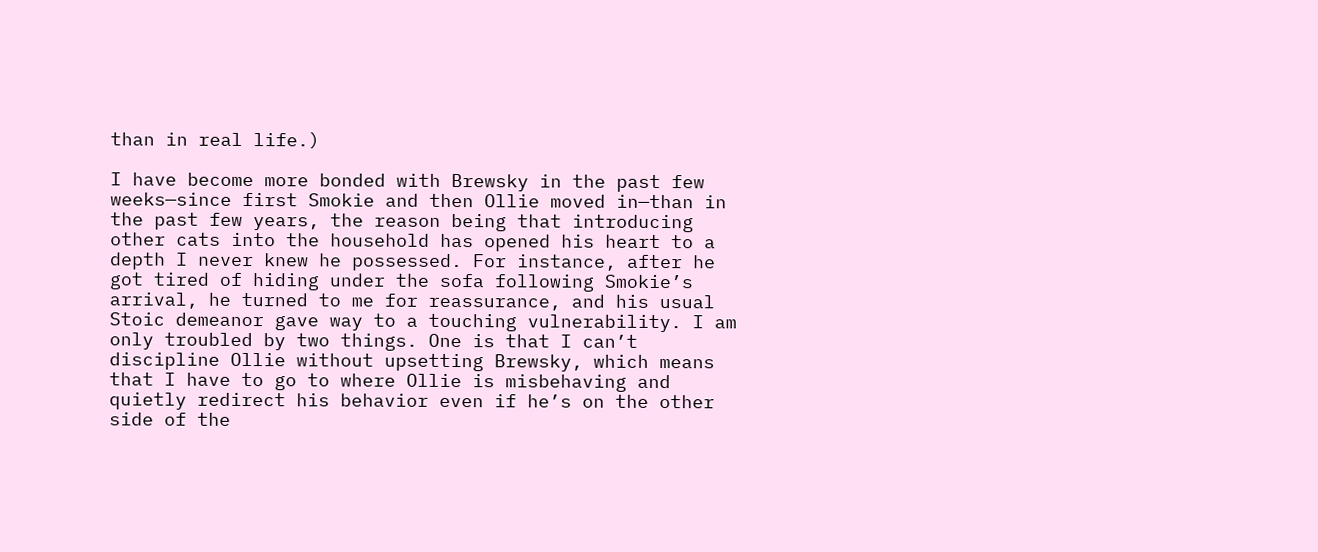than in real life.)

I have become more bonded with Brewsky in the past few weeks—since first Smokie and then Ollie moved in—than in the past few years, the reason being that introducing other cats into the household has opened his heart to a depth I never knew he possessed. For instance, after he got tired of hiding under the sofa following Smokie’s arrival, he turned to me for reassurance, and his usual Stoic demeanor gave way to a touching vulnerability. I am only troubled by two things. One is that I can’t discipline Ollie without upsetting Brewsky, which means that I have to go to where Ollie is misbehaving and quietly redirect his behavior even if he’s on the other side of the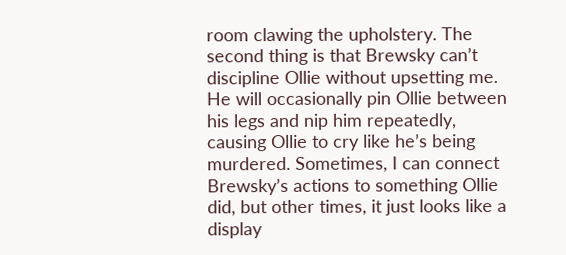room clawing the upholstery. The second thing is that Brewsky can’t discipline Ollie without upsetting me. He will occasionally pin Ollie between his legs and nip him repeatedly, causing Ollie to cry like he’s being murdered. Sometimes, I can connect Brewsky’s actions to something Ollie did, but other times, it just looks like a display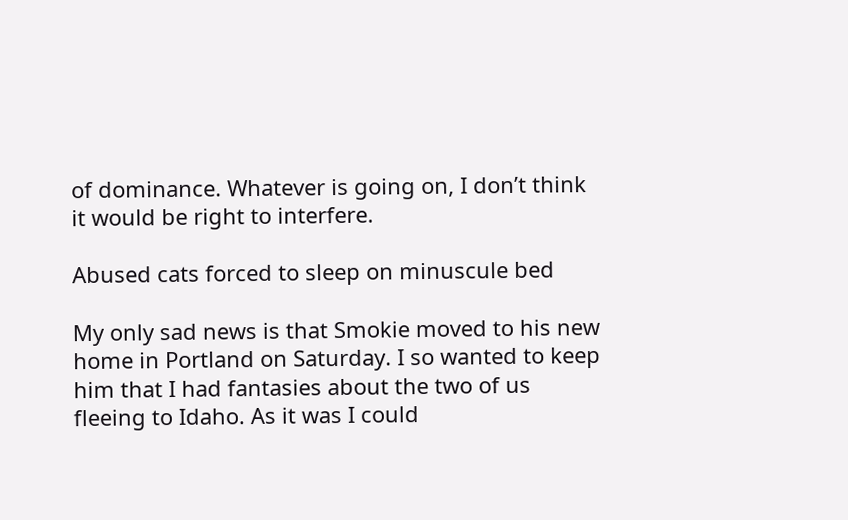of dominance. Whatever is going on, I don’t think it would be right to interfere.

Abused cats forced to sleep on minuscule bed

My only sad news is that Smokie moved to his new home in Portland on Saturday. I so wanted to keep him that I had fantasies about the two of us fleeing to Idaho. As it was I could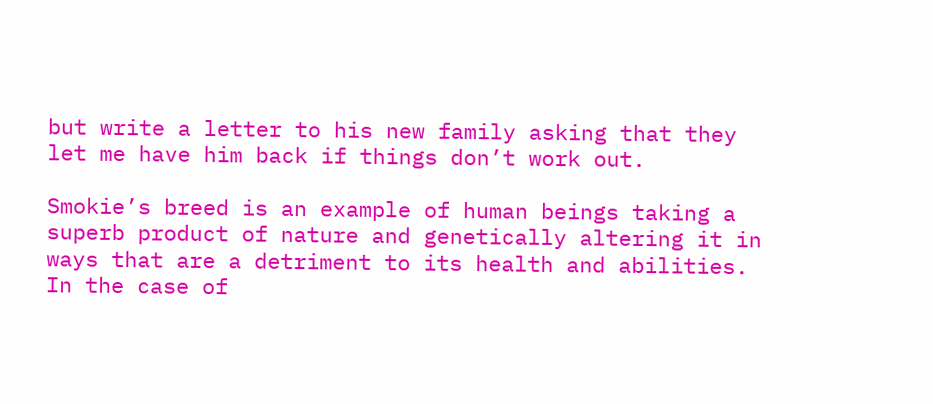but write a letter to his new family asking that they let me have him back if things don’t work out.

Smokie’s breed is an example of human beings taking a superb product of nature and genetically altering it in ways that are a detriment to its health and abilities. In the case of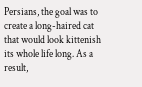Persians, the goal was to create a long-haired cat that would look kittenish its whole life long. As a result,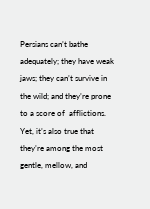Persians can’t bathe adequately; they have weak jaws; they can’t survive in the wild; and they’re prone to a score of  afflictions. Yet, it’s also true that they’re among the most gentle, mellow, and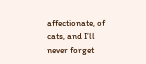affectionate, of cats, and I’ll never forget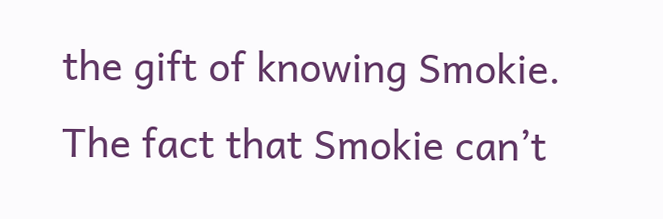the gift of knowing Smokie. The fact that Smokie can’t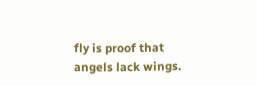fly is proof that angels lack wings.